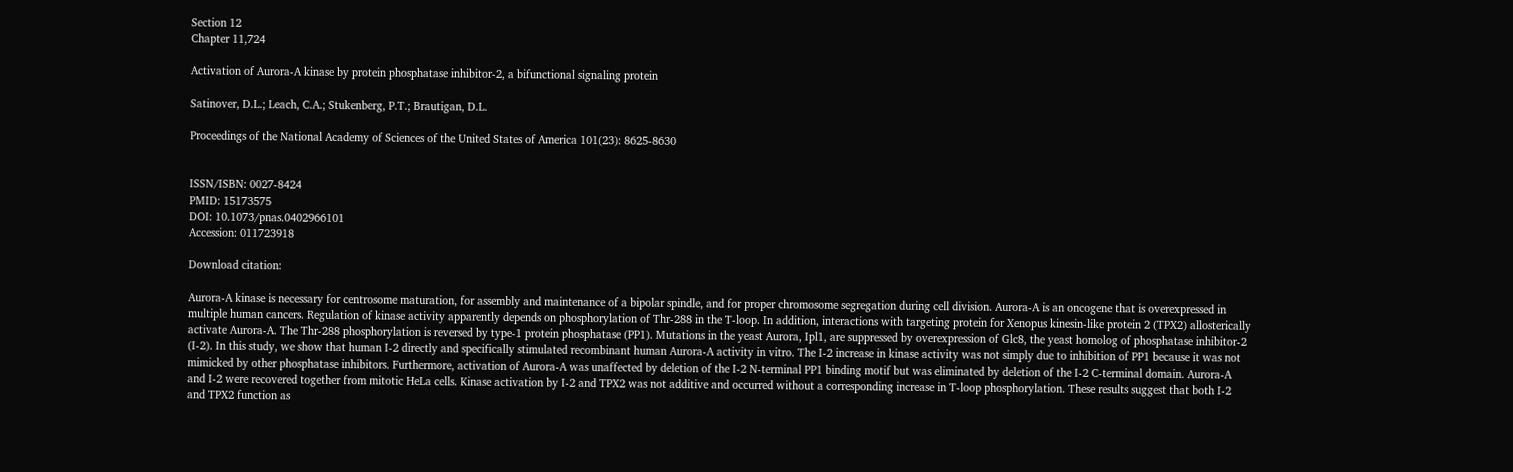Section 12
Chapter 11,724

Activation of Aurora-A kinase by protein phosphatase inhibitor-2, a bifunctional signaling protein

Satinover, D.L.; Leach, C.A.; Stukenberg, P.T.; Brautigan, D.L.

Proceedings of the National Academy of Sciences of the United States of America 101(23): 8625-8630


ISSN/ISBN: 0027-8424
PMID: 15173575
DOI: 10.1073/pnas.0402966101
Accession: 011723918

Download citation:

Aurora-A kinase is necessary for centrosome maturation, for assembly and maintenance of a bipolar spindle, and for proper chromosome segregation during cell division. Aurora-A is an oncogene that is overexpressed in multiple human cancers. Regulation of kinase activity apparently depends on phosphorylation of Thr-288 in the T-loop. In addition, interactions with targeting protein for Xenopus kinesin-like protein 2 (TPX2) allosterically activate Aurora-A. The Thr-288 phosphorylation is reversed by type-1 protein phosphatase (PP1). Mutations in the yeast Aurora, Ipl1, are suppressed by overexpression of Glc8, the yeast homolog of phosphatase inhibitor-2 (I-2). In this study, we show that human I-2 directly and specifically stimulated recombinant human Aurora-A activity in vitro. The I-2 increase in kinase activity was not simply due to inhibition of PP1 because it was not mimicked by other phosphatase inhibitors. Furthermore, activation of Aurora-A was unaffected by deletion of the I-2 N-terminal PP1 binding motif but was eliminated by deletion of the I-2 C-terminal domain. Aurora-A and I-2 were recovered together from mitotic HeLa cells. Kinase activation by I-2 and TPX2 was not additive and occurred without a corresponding increase in T-loop phosphorylation. These results suggest that both I-2 and TPX2 function as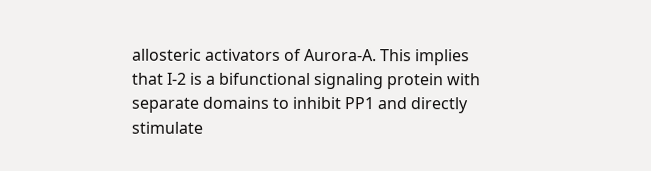allosteric activators of Aurora-A. This implies that I-2 is a bifunctional signaling protein with separate domains to inhibit PP1 and directly stimulate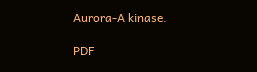Aurora-A kinase.

PDF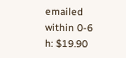emailed within 0-6 h: $19.90